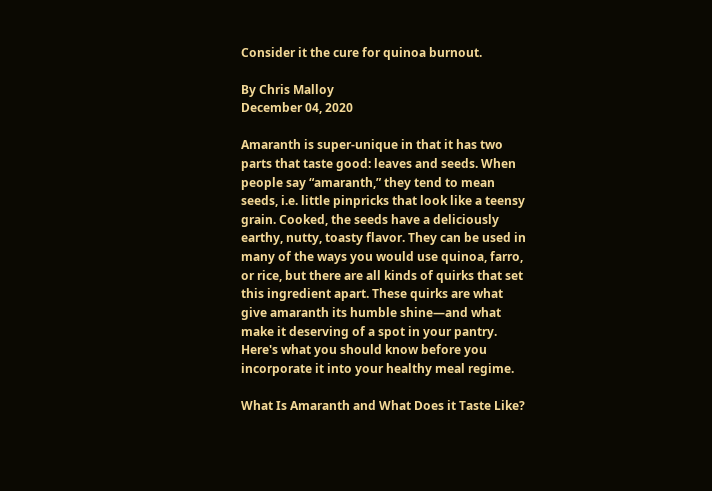Consider it the cure for quinoa burnout.

By Chris Malloy
December 04, 2020

Amaranth is super-unique in that it has two parts that taste good: leaves and seeds. When people say “amaranth,” they tend to mean seeds, i.e. little pinpricks that look like a teensy grain. Cooked, the seeds have a deliciously earthy, nutty, toasty flavor. They can be used in many of the ways you would use quinoa, farro, or rice, but there are all kinds of quirks that set this ingredient apart. These quirks are what give amaranth its humble shine—and what make it deserving of a spot in your pantry. Here's what you should know before you incorporate it into your healthy meal regime.

What Is Amaranth and What Does it Taste Like?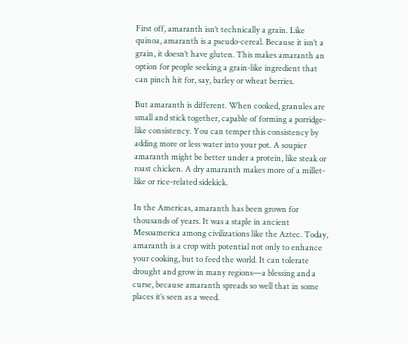First off, amaranth isn’t technically a grain. Like quinoa, amaranth is a pseudo-cereal. Because it isn’t a grain, it doesn’t have gluten. This makes amaranth an option for people seeking a grain-like ingredient that can pinch hit for, say, barley or wheat berries.

But amaranth is different. When cooked, granules are small and stick together, capable of forming a porridge-like consistency. You can temper this consistency by adding more or less water into your pot. A soupier amaranth might be better under a protein, like steak or roast chicken. A dry amaranth makes more of a millet-like or rice-related sidekick.

In the Americas, amaranth has been grown for thousands of years. It was a staple in ancient Mesoamerica among civilizations like the Aztec. Today, amaranth is a crop with potential not only to enhance your cooking, but to feed the world. It can tolerate drought and grow in many regions—a blessing and a curse, because amaranth spreads so well that in some places it’s seen as a weed.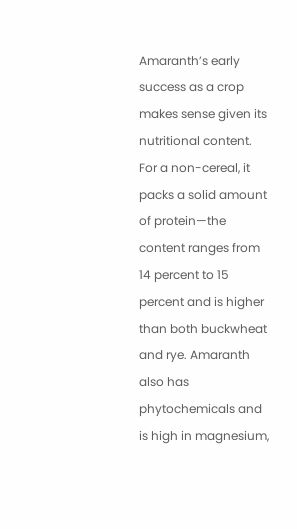Amaranth’s early success as a crop makes sense given its nutritional content. For a non-cereal, it packs a solid amount of protein—the content ranges from 14 percent to 15 percent and is higher than both buckwheat and rye. Amaranth also has phytochemicals and is high in magnesium,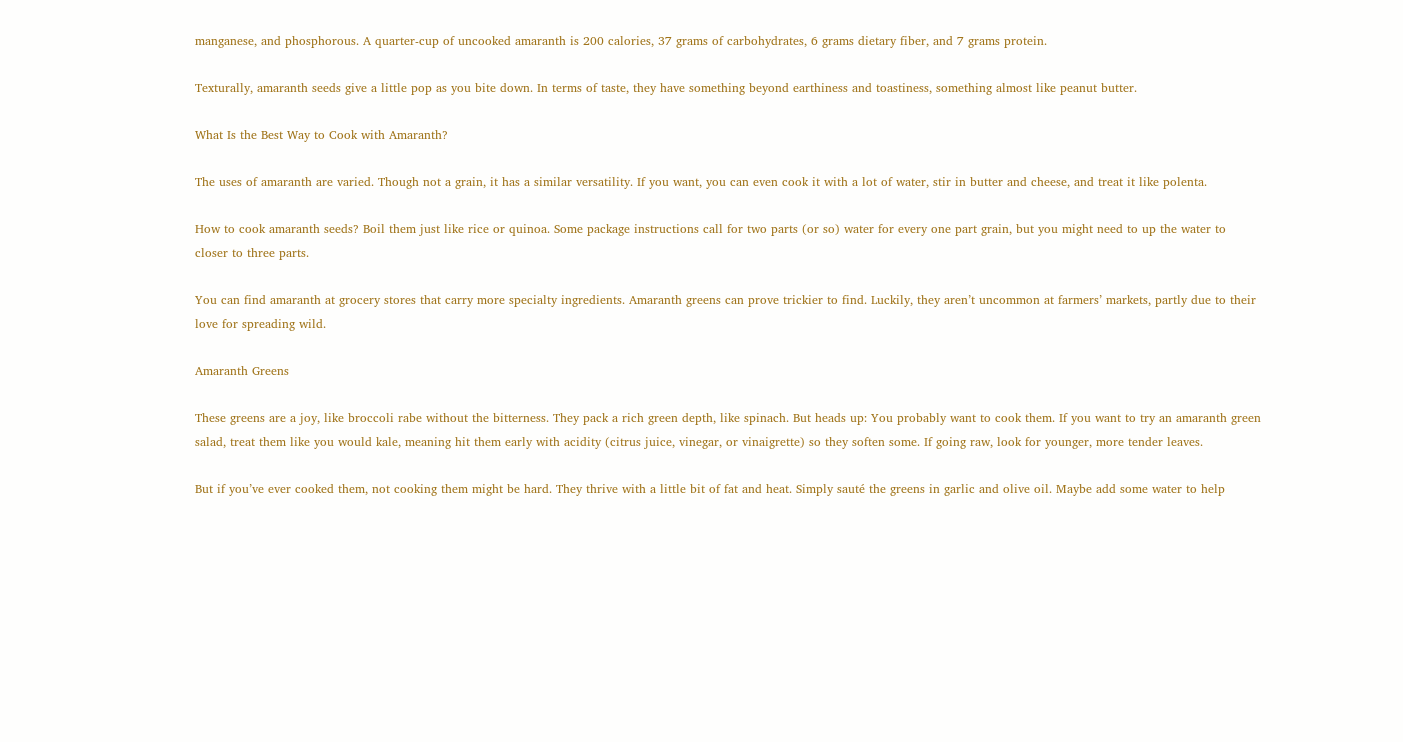manganese, and phosphorous. A quarter-cup of uncooked amaranth is 200 calories, 37 grams of carbohydrates, 6 grams dietary fiber, and 7 grams protein.

Texturally, amaranth seeds give a little pop as you bite down. In terms of taste, they have something beyond earthiness and toastiness, something almost like peanut butter.

What Is the Best Way to Cook with Amaranth?

The uses of amaranth are varied. Though not a grain, it has a similar versatility. If you want, you can even cook it with a lot of water, stir in butter and cheese, and treat it like polenta.

How to cook amaranth seeds? Boil them just like rice or quinoa. Some package instructions call for two parts (or so) water for every one part grain, but you might need to up the water to closer to three parts.

You can find amaranth at grocery stores that carry more specialty ingredients. Amaranth greens can prove trickier to find. Luckily, they aren’t uncommon at farmers’ markets, partly due to their love for spreading wild.

Amaranth Greens

These greens are a joy, like broccoli rabe without the bitterness. They pack a rich green depth, like spinach. But heads up: You probably want to cook them. If you want to try an amaranth green salad, treat them like you would kale, meaning hit them early with acidity (citrus juice, vinegar, or vinaigrette) so they soften some. If going raw, look for younger, more tender leaves.

But if you’ve ever cooked them, not cooking them might be hard. They thrive with a little bit of fat and heat. Simply sauté the greens in garlic and olive oil. Maybe add some water to help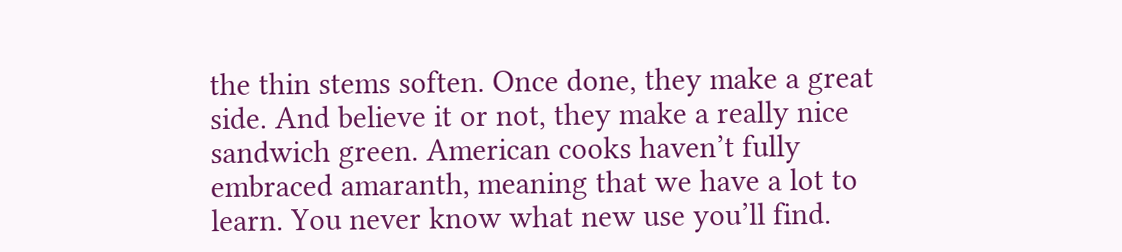the thin stems soften. Once done, they make a great side. And believe it or not, they make a really nice sandwich green. American cooks haven’t fully embraced amaranth, meaning that we have a lot to learn. You never know what new use you’ll find.